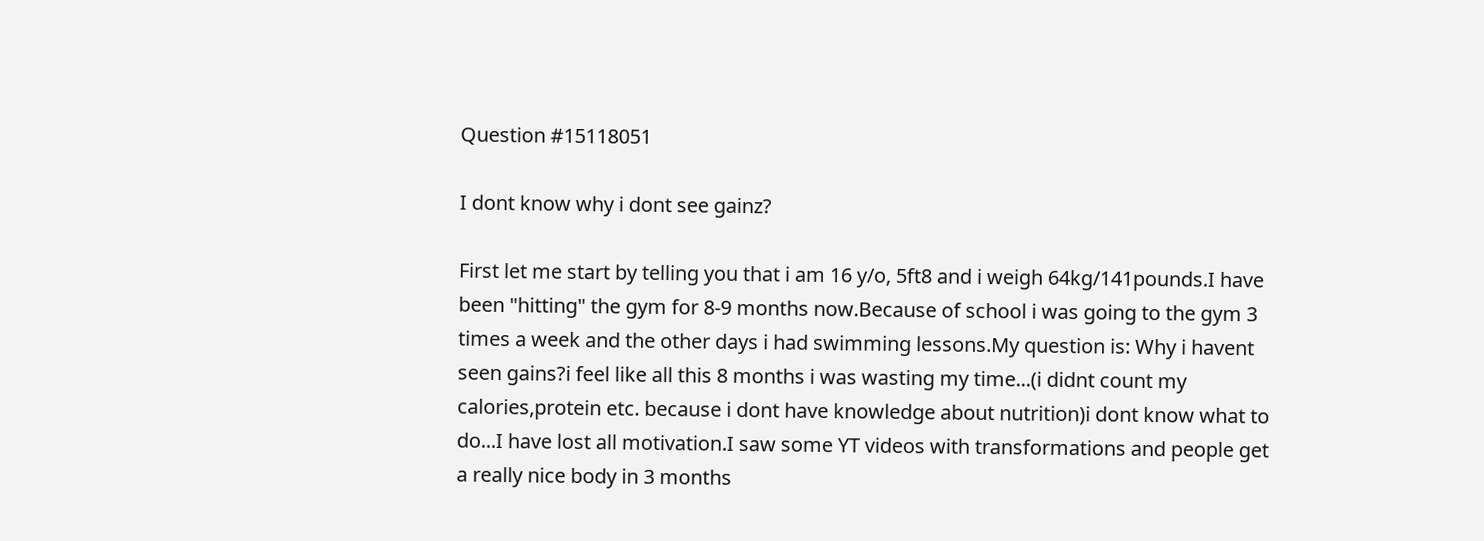Question #15118051

I dont know why i dont see gainz?

First let me start by telling you that i am 16 y/o, 5ft8 and i weigh 64kg/141pounds.I have been "hitting" the gym for 8-9 months now.Because of school i was going to the gym 3 times a week and the other days i had swimming lessons.My question is: Why i havent seen gains?i feel like all this 8 months i was wasting my time...(i didnt count my calories,protein etc. because i dont have knowledge about nutrition)i dont know what to do...I have lost all motivation.I saw some YT videos with transformations and people get a really nice body in 3 months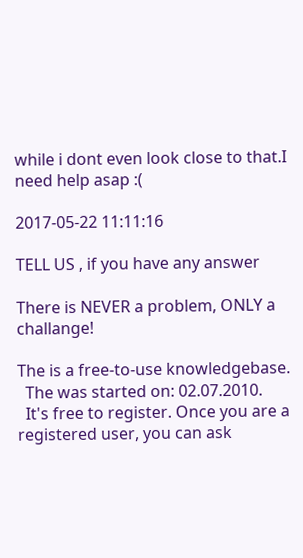while i dont even look close to that.I need help asap :(

2017-05-22 11:11:16

TELL US , if you have any answer

There is NEVER a problem, ONLY a challange!

The is a free-to-use knowledgebase.
  The was started on: 02.07.2010.
  It's free to register. Once you are a registered user, you can ask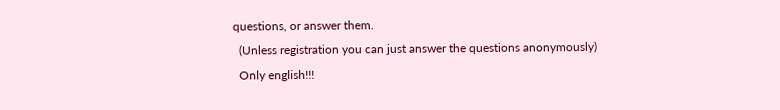questions, or answer them.
  (Unless registration you can just answer the questions anonymously)
  Only english!!!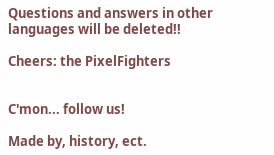Questions and answers in other languages will be deleted!!

Cheers: the PixelFighters


C'mon... follow us!

Made by, history, ect.